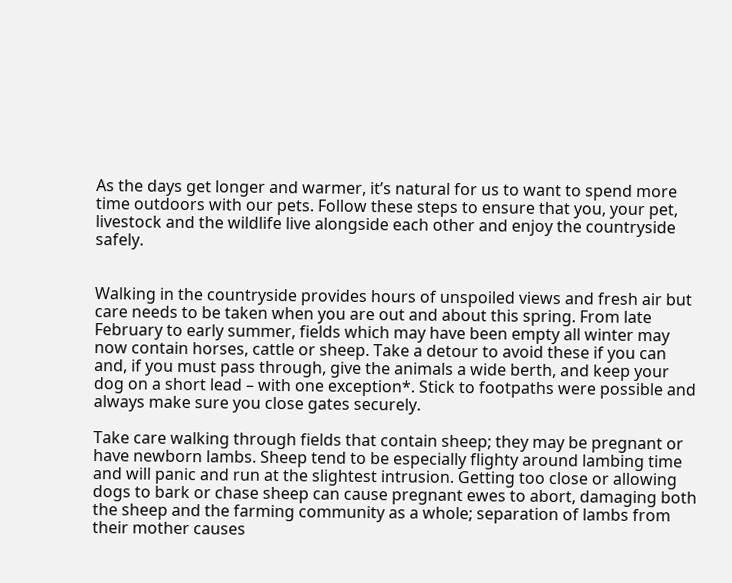As the days get longer and warmer, it’s natural for us to want to spend more time outdoors with our pets. Follow these steps to ensure that you, your pet, livestock and the wildlife live alongside each other and enjoy the countryside safely.


Walking in the countryside provides hours of unspoiled views and fresh air but care needs to be taken when you are out and about this spring. From late February to early summer, fields which may have been empty all winter may now contain horses, cattle or sheep. Take a detour to avoid these if you can and, if you must pass through, give the animals a wide berth, and keep your dog on a short lead – with one exception*. Stick to footpaths were possible and always make sure you close gates securely.

Take care walking through fields that contain sheep; they may be pregnant or have newborn lambs. Sheep tend to be especially flighty around lambing time and will panic and run at the slightest intrusion. Getting too close or allowing dogs to bark or chase sheep can cause pregnant ewes to abort, damaging both the sheep and the farming community as a whole; separation of lambs from their mother causes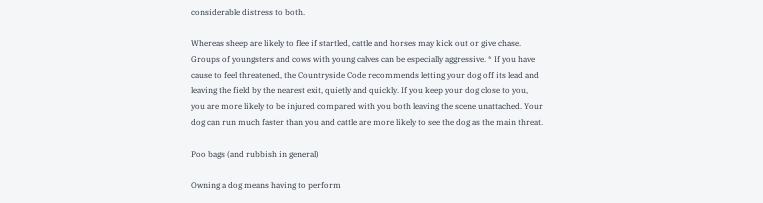considerable distress to both.

Whereas sheep are likely to flee if startled, cattle and horses may kick out or give chase. Groups of youngsters and cows with young calves can be especially aggressive. * If you have cause to feel threatened, the Countryside Code recommends letting your dog off its lead and leaving the field by the nearest exit, quietly and quickly. If you keep your dog close to you, you are more likely to be injured compared with you both leaving the scene unattached. Your dog can run much faster than you and cattle are more likely to see the dog as the main threat.

Poo bags (and rubbish in general)

Owning a dog means having to perform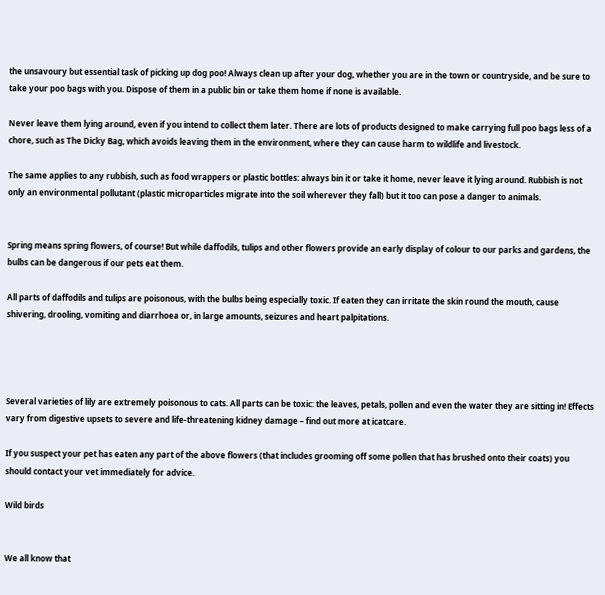the unsavoury but essential task of picking up dog poo! Always clean up after your dog, whether you are in the town or countryside, and be sure to take your poo bags with you. Dispose of them in a public bin or take them home if none is available.

Never leave them lying around, even if you intend to collect them later. There are lots of products designed to make carrying full poo bags less of a chore, such as The Dicky Bag, which avoids leaving them in the environment, where they can cause harm to wildlife and livestock.

The same applies to any rubbish, such as food wrappers or plastic bottles: always bin it or take it home, never leave it lying around. Rubbish is not only an environmental pollutant (plastic microparticles migrate into the soil wherever they fall) but it too can pose a danger to animals.


Spring means spring flowers, of course! But while daffodils, tulips and other flowers provide an early display of colour to our parks and gardens, the bulbs can be dangerous if our pets eat them.

All parts of daffodils and tulips are poisonous, with the bulbs being especially toxic. If eaten they can irritate the skin round the mouth, cause shivering, drooling, vomiting and diarrhoea or, in large amounts, seizures and heart palpitations.




Several varieties of lily are extremely poisonous to cats. All parts can be toxic: the leaves, petals, pollen and even the water they are sitting in! Effects vary from digestive upsets to severe and life-threatening kidney damage – find out more at icatcare.

If you suspect your pet has eaten any part of the above flowers (that includes grooming off some pollen that has brushed onto their coats) you should contact your vet immediately for advice.

Wild birds


We all know that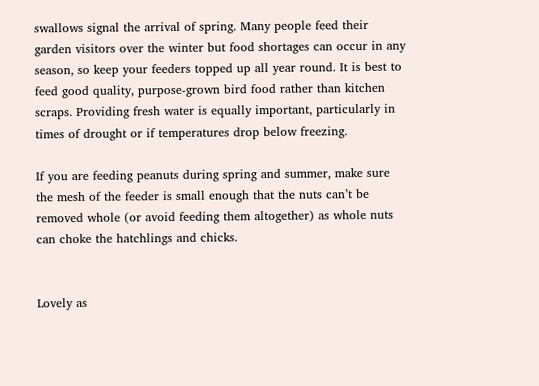swallows signal the arrival of spring. Many people feed their garden visitors over the winter but food shortages can occur in any season, so keep your feeders topped up all year round. It is best to feed good quality, purpose-grown bird food rather than kitchen scraps. Providing fresh water is equally important, particularly in times of drought or if temperatures drop below freezing.

If you are feeding peanuts during spring and summer, make sure the mesh of the feeder is small enough that the nuts can’t be removed whole (or avoid feeding them altogether) as whole nuts can choke the hatchlings and chicks.


Lovely as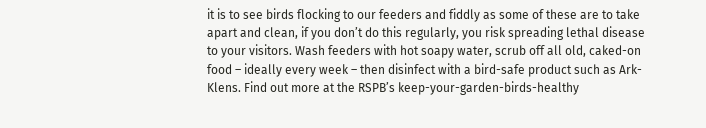it is to see birds flocking to our feeders and fiddly as some of these are to take apart and clean, if you don’t do this regularly, you risk spreading lethal disease to your visitors. Wash feeders with hot soapy water, scrub off all old, caked-on food – ideally every week – then disinfect with a bird-safe product such as Ark-Klens. Find out more at the RSPB’s keep-your-garden-birds-healthy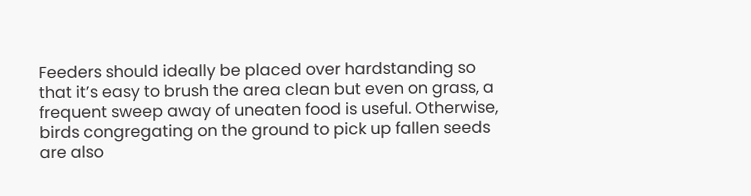Feeders should ideally be placed over hardstanding so that it’s easy to brush the area clean but even on grass, a frequent sweep away of uneaten food is useful. Otherwise, birds congregating on the ground to pick up fallen seeds are also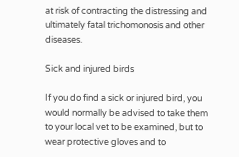at risk of contracting the distressing and ultimately fatal trichomonosis and other diseases.

Sick and injured birds

If you do find a sick or injured bird, you would normally be advised to take them to your local vet to be examined, but to wear protective gloves and to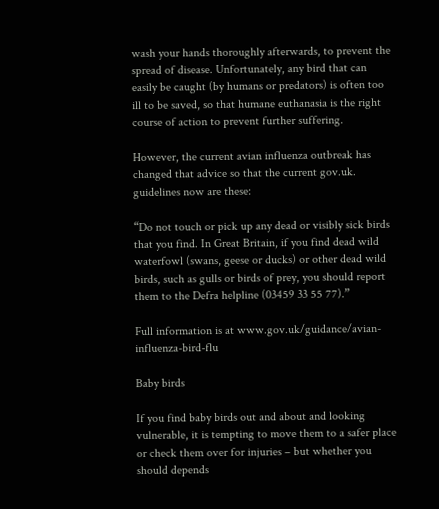wash your hands thoroughly afterwards, to prevent the spread of disease. Unfortunately, any bird that can easily be caught (by humans or predators) is often too ill to be saved, so that humane euthanasia is the right course of action to prevent further suffering.

However, the current avian influenza outbreak has changed that advice so that the current gov.uk. guidelines now are these:

“Do not touch or pick up any dead or visibly sick birds that you find. In Great Britain, if you find dead wild waterfowl (swans, geese or ducks) or other dead wild birds, such as gulls or birds of prey, you should report them to the Defra helpline (03459 33 55 77).”

Full information is at www.gov.uk/guidance/avian-influenza-bird-flu

Baby birds

If you find baby birds out and about and looking vulnerable, it is tempting to move them to a safer place or check them over for injuries – but whether you should depends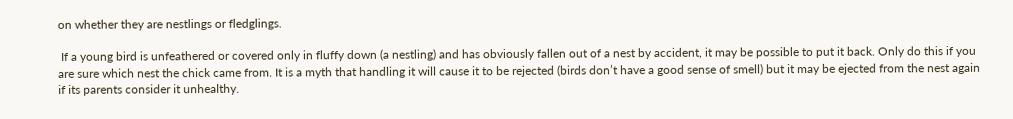on whether they are nestlings or fledglings.

 If a young bird is unfeathered or covered only in fluffy down (a nestling) and has obviously fallen out of a nest by accident, it may be possible to put it back. Only do this if you are sure which nest the chick came from. It is a myth that handling it will cause it to be rejected (birds don’t have a good sense of smell) but it may be ejected from the nest again if its parents consider it unhealthy.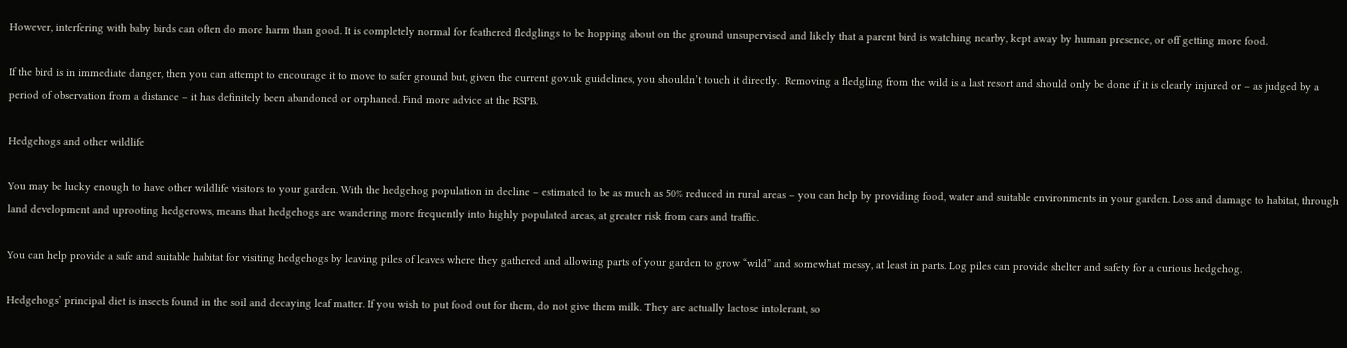However, interfering with baby birds can often do more harm than good. It is completely normal for feathered fledglings to be hopping about on the ground unsupervised and likely that a parent bird is watching nearby, kept away by human presence, or off getting more food.

If the bird is in immediate danger, then you can attempt to encourage it to move to safer ground but, given the current gov.uk guidelines, you shouldn’t touch it directly.  Removing a fledgling from the wild is a last resort and should only be done if it is clearly injured or – as judged by a period of observation from a distance – it has definitely been abandoned or orphaned. Find more advice at the RSPB.

Hedgehogs and other wildlife

You may be lucky enough to have other wildlife visitors to your garden. With the hedgehog population in decline – estimated to be as much as 50% reduced in rural areas – you can help by providing food, water and suitable environments in your garden. Loss and damage to habitat, through land development and uprooting hedgerows, means that hedgehogs are wandering more frequently into highly populated areas, at greater risk from cars and traffic.

You can help provide a safe and suitable habitat for visiting hedgehogs by leaving piles of leaves where they gathered and allowing parts of your garden to grow “wild” and somewhat messy, at least in parts. Log piles can provide shelter and safety for a curious hedgehog.

Hedgehogs’ principal diet is insects found in the soil and decaying leaf matter. If you wish to put food out for them, do not give them milk. They are actually lactose intolerant, so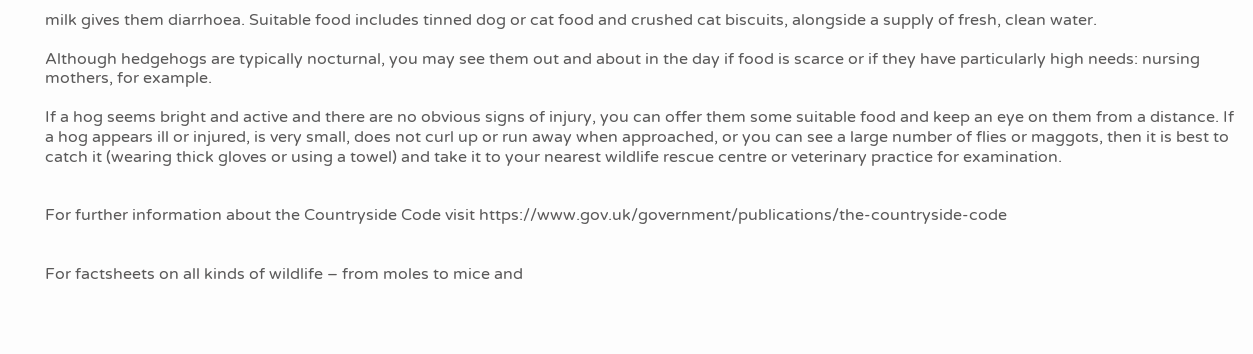milk gives them diarrhoea. Suitable food includes tinned dog or cat food and crushed cat biscuits, alongside a supply of fresh, clean water.

Although hedgehogs are typically nocturnal, you may see them out and about in the day if food is scarce or if they have particularly high needs: nursing mothers, for example.

If a hog seems bright and active and there are no obvious signs of injury, you can offer them some suitable food and keep an eye on them from a distance. If a hog appears ill or injured, is very small, does not curl up or run away when approached, or you can see a large number of flies or maggots, then it is best to catch it (wearing thick gloves or using a towel) and take it to your nearest wildlife rescue centre or veterinary practice for examination.


For further information about the Countryside Code visit https://www.gov.uk/government/publications/the-countryside-code


For factsheets on all kinds of wildlife – from moles to mice and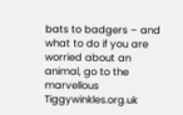bats to badgers – and what to do if you are worried about an animal, go to the marvellous Tiggywinkles.org.uk